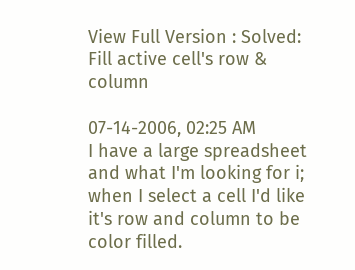View Full Version : Solved: Fill active cell's row & column

07-14-2006, 02:25 AM
I have a large spreadsheet and what I'm looking for i;
when I select a cell I'd like it's row and column to be color filled.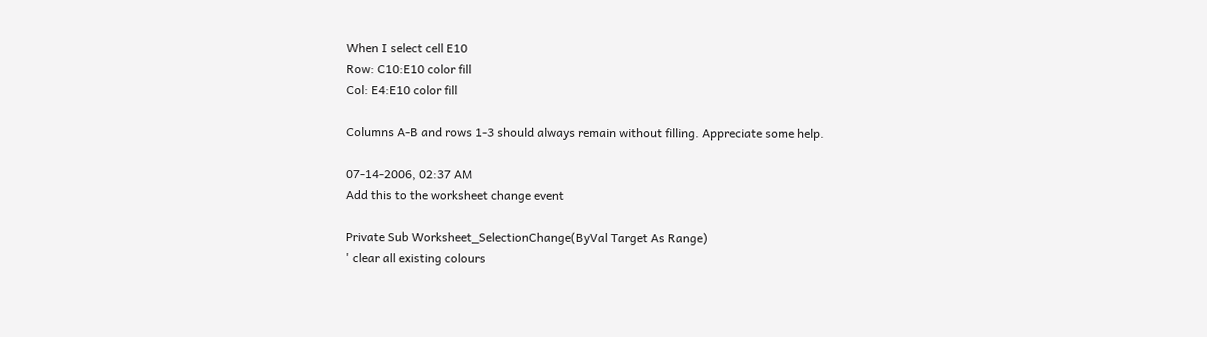When I select cell E10
Row: C10:E10 color fill
Col: E4:E10 color fill

Columns A-B and rows 1-3 should always remain without filling. Appreciate some help.

07-14-2006, 02:37 AM
Add this to the worksheet change event

Private Sub Worksheet_SelectionChange(ByVal Target As Range)
' clear all existing colours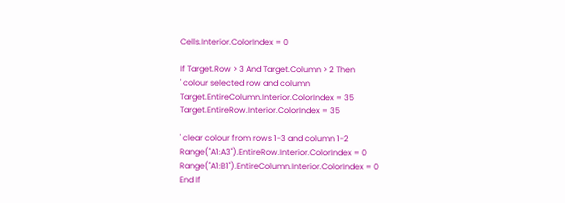Cells.Interior.ColorIndex = 0

If Target.Row > 3 And Target.Column > 2 Then
' colour selected row and column
Target.EntireColumn.Interior.ColorIndex = 35
Target.EntireRow.Interior.ColorIndex = 35

' clear colour from rows 1-3 and column 1-2
Range("A1:A3").EntireRow.Interior.ColorIndex = 0
Range("A1:B1").EntireColumn.Interior.ColorIndex = 0
End If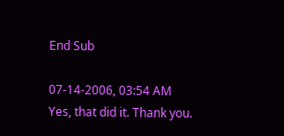End Sub

07-14-2006, 03:54 AM
Yes, that did it. Thank you.